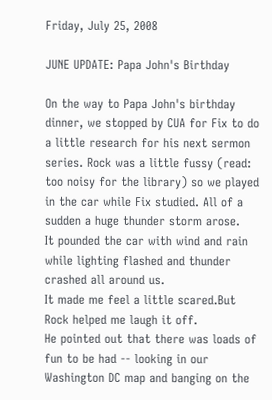Friday, July 25, 2008

JUNE UPDATE: Papa John's Birthday

On the way to Papa John's birthday dinner, we stopped by CUA for Fix to do a little research for his next sermon series. Rock was a little fussy (read: too noisy for the library) so we played in the car while Fix studied. All of a sudden a huge thunder storm arose.
It pounded the car with wind and rain while lighting flashed and thunder crashed all around us.
It made me feel a little scared.But Rock helped me laugh it off.
He pointed out that there was loads of fun to be had -- looking in our Washington DC map and banging on the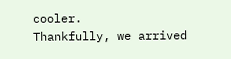cooler.
Thankfully, we arrived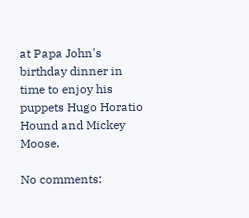at Papa John's birthday dinner in time to enjoy his puppets Hugo Horatio Hound and Mickey Moose.

No comments: